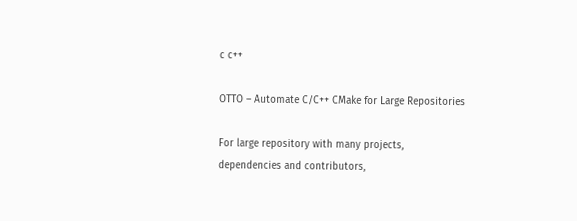c c++

OTTO – Automate C/C++ CMake for Large Repositories

For large repository with many projects, dependencies and contributors,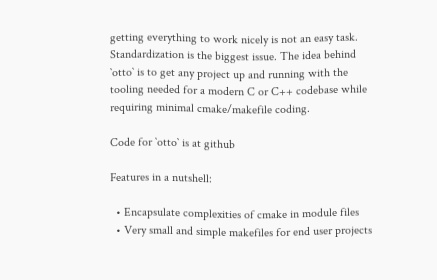getting everything to work nicely is not an easy task. Standardization is the biggest issue. The idea behind `otto` is to get any project up and running with the tooling needed for a modern C or C++ codebase while requiring minimal cmake/makefile coding.

Code for `otto` is at github

Features in a nutshell:

  • Encapsulate complexities of cmake in module files
  • Very small and simple makefiles for end user projects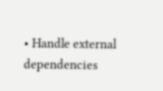• Handle external dependencies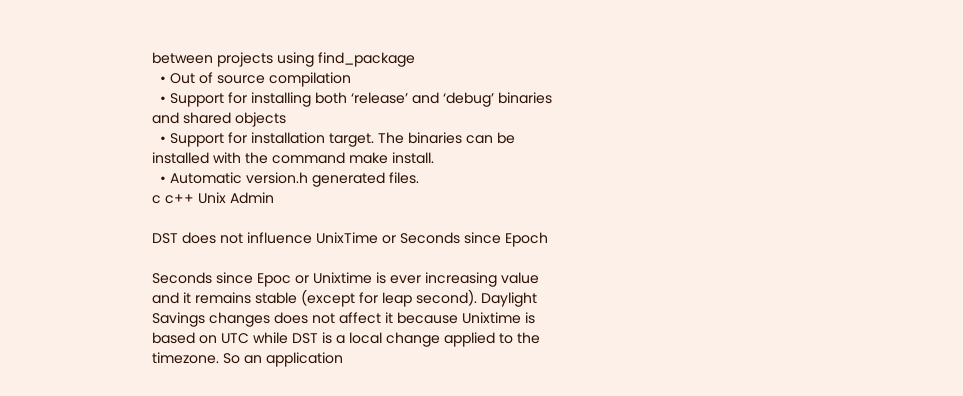between projects using find_package
  • Out of source compilation
  • Support for installing both ‘release’ and ‘debug’ binaries and shared objects
  • Support for installation target. The binaries can be installed with the command make install.
  • Automatic version.h generated files.
c c++ Unix Admin

DST does not influence UnixTime or Seconds since Epoch

Seconds since Epoc or Unixtime is ever increasing value and it remains stable (except for leap second). Daylight Savings changes does not affect it because Unixtime is based on UTC while DST is a local change applied to the timezone. So an application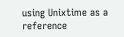using Unixtime as a reference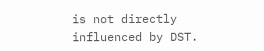is not directly influenced by DST.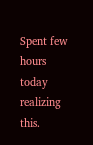Spent few hours today realizing this.